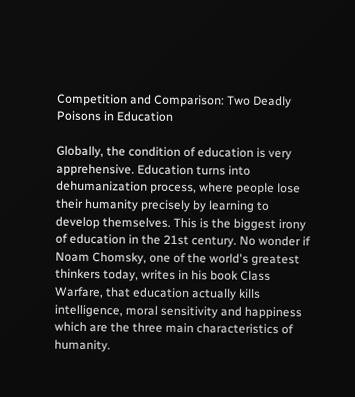Competition and Comparison: Two Deadly Poisons in Education

Globally, the condition of education is very apprehensive. Education turns into dehumanization process, where people lose their humanity precisely by learning to develop themselves. This is the biggest irony of education in the 21st century. No wonder if Noam Chomsky, one of the world's greatest thinkers today, writes in his book Class Warfare, that education actually kills intelligence, moral sensitivity and happiness which are the three main characteristics of humanity.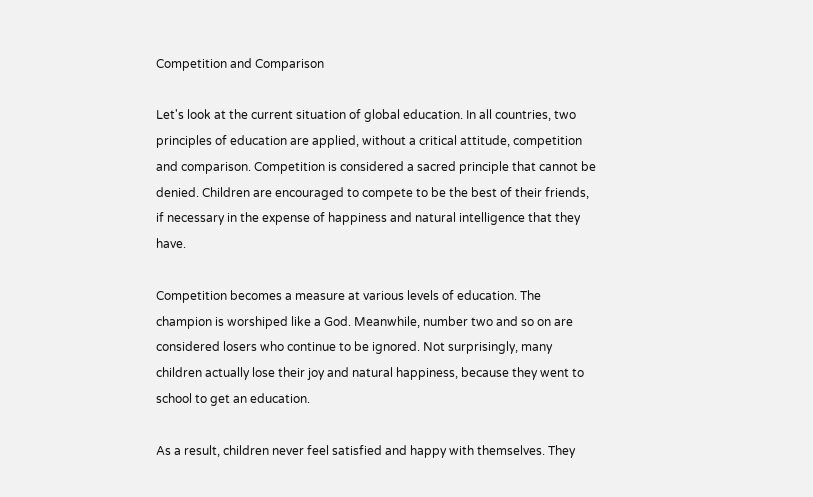Competition and Comparison

Let's look at the current situation of global education. In all countries, two principles of education are applied, without a critical attitude, competition and comparison. Competition is considered a sacred principle that cannot be denied. Children are encouraged to compete to be the best of their friends, if necessary in the expense of happiness and natural intelligence that they have.

Competition becomes a measure at various levels of education. The champion is worshiped like a God. Meanwhile, number two and so on are considered losers who continue to be ignored. Not surprisingly, many children actually lose their joy and natural happiness, because they went to school to get an education.

As a result, children never feel satisfied and happy with themselves. They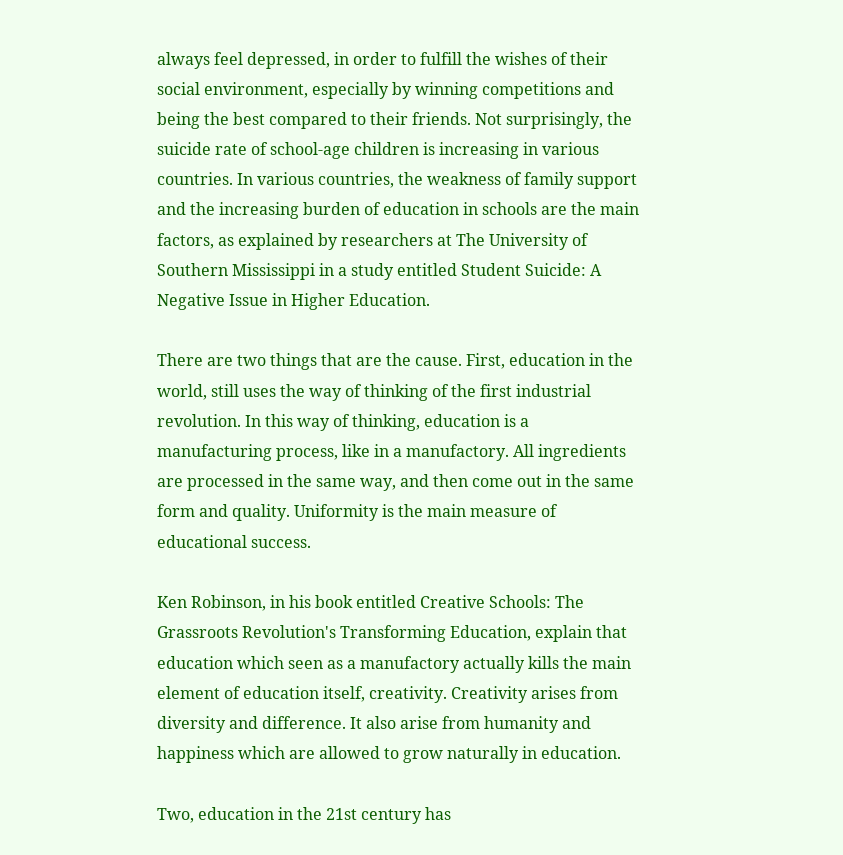always feel depressed, in order to fulfill the wishes of their social environment, especially by winning competitions and being the best compared to their friends. Not surprisingly, the suicide rate of school-age children is increasing in various countries. In various countries, the weakness of family support and the increasing burden of education in schools are the main factors, as explained by researchers at The University of Southern Mississippi in a study entitled Student Suicide: A Negative Issue in Higher Education.

There are two things that are the cause. First, education in the world, still uses the way of thinking of the first industrial revolution. In this way of thinking, education is a manufacturing process, like in a manufactory. All ingredients are processed in the same way, and then come out in the same form and quality. Uniformity is the main measure of educational success.

Ken Robinson, in his book entitled Creative Schools: The Grassroots Revolution's Transforming Education, explain that education which seen as a manufactory actually kills the main element of education itself, creativity. Creativity arises from diversity and difference. It also arise from humanity and happiness which are allowed to grow naturally in education.

Two, education in the 21st century has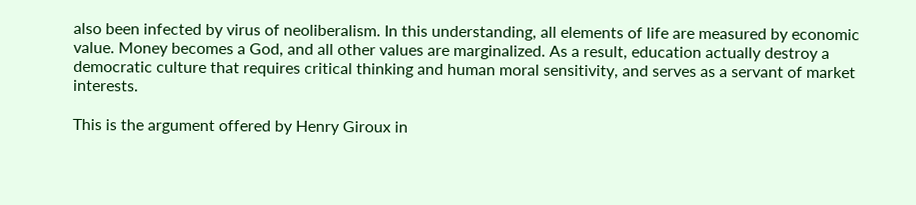also been infected by virus of neoliberalism. In this understanding, all elements of life are measured by economic value. Money becomes a God, and all other values are marginalized. As a result, education actually destroy a democratic culture that requires critical thinking and human moral sensitivity, and serves as a servant of market interests.

This is the argument offered by Henry Giroux in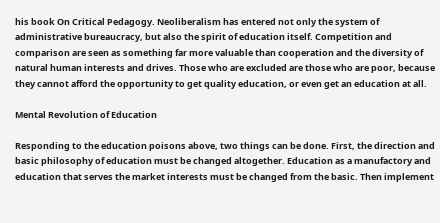his book On Critical Pedagogy. Neoliberalism has entered not only the system of administrative bureaucracy, but also the spirit of education itself. Competition and comparison are seen as something far more valuable than cooperation and the diversity of natural human interests and drives. Those who are excluded are those who are poor, because they cannot afford the opportunity to get quality education, or even get an education at all.

Mental Revolution of Education

Responding to the education poisons above, two things can be done. First, the direction and basic philosophy of education must be changed altogether. Education as a manufactory and education that serves the market interests must be changed from the basic. Then implement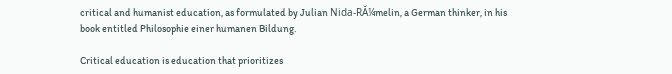critical and humanist education, as formulated by Julian Nida-RĂ¼melin, a German thinker, in his book entitled Philosophie einer humanen Bildung.

Critical education is education that prioritizes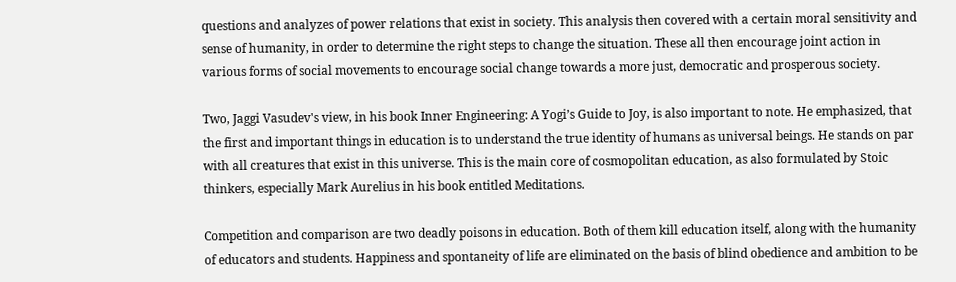questions and analyzes of power relations that exist in society. This analysis then covered with a certain moral sensitivity and sense of humanity, in order to determine the right steps to change the situation. These all then encourage joint action in various forms of social movements to encourage social change towards a more just, democratic and prosperous society.

Two, Jaggi Vasudev's view, in his book Inner Engineering: A Yogi’s Guide to Joy, is also important to note. He emphasized, that the first and important things in education is to understand the true identity of humans as universal beings. He stands on par with all creatures that exist in this universe. This is the main core of cosmopolitan education, as also formulated by Stoic thinkers, especially Mark Aurelius in his book entitled Meditations.

Competition and comparison are two deadly poisons in education. Both of them kill education itself, along with the humanity of educators and students. Happiness and spontaneity of life are eliminated on the basis of blind obedience and ambition to be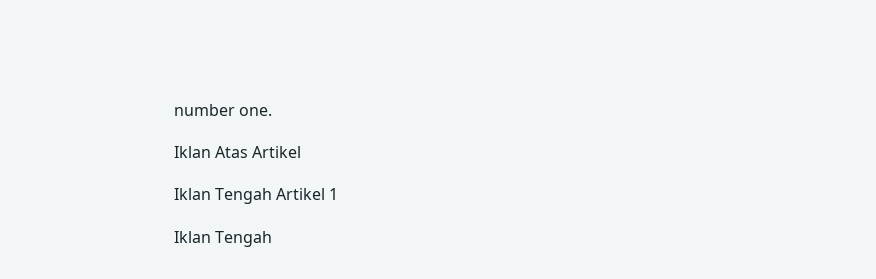number one.

Iklan Atas Artikel

Iklan Tengah Artikel 1

Iklan Tengah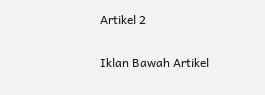Artikel 2

Iklan Bawah Artikel